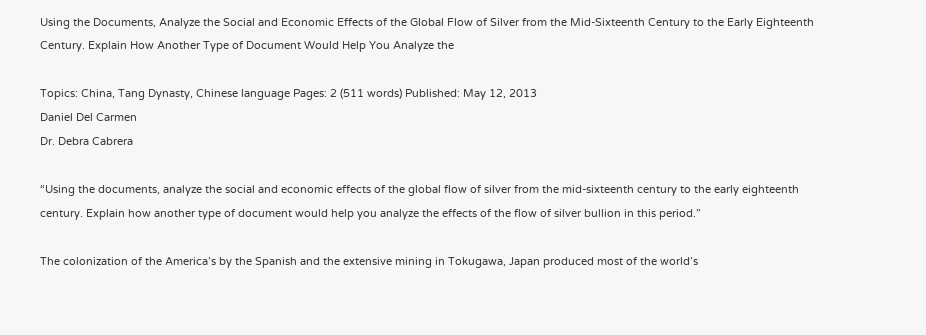Using the Documents, Analyze the Social and Economic Effects of the Global Flow of Silver from the Mid-Sixteenth Century to the Early Eighteenth Century. Explain How Another Type of Document Would Help You Analyze the

Topics: China, Tang Dynasty, Chinese language Pages: 2 (511 words) Published: May 12, 2013
Daniel Del Carmen
Dr. Debra Cabrera

“Using the documents, analyze the social and economic effects of the global flow of silver from the mid-sixteenth century to the early eighteenth century. Explain how another type of document would help you analyze the effects of the flow of silver bullion in this period.”

The colonization of the America’s by the Spanish and the extensive mining in Tokugawa, Japan produced most of the world’s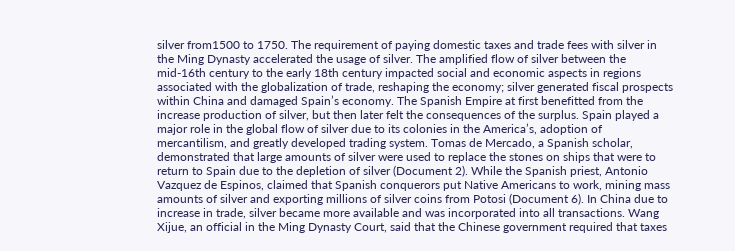silver from1500 to 1750. The requirement of paying domestic taxes and trade fees with silver in the Ming Dynasty accelerated the usage of silver. The amplified flow of silver between the mid-16th century to the early 18th century impacted social and economic aspects in regions associated with the globalization of trade, reshaping the economy; silver generated fiscal prospects within China and damaged Spain’s economy. The Spanish Empire at first benefitted from the increase production of silver, but then later felt the consequences of the surplus. Spain played a major role in the global flow of silver due to its colonies in the America’s, adoption of mercantilism, and greatly developed trading system. Tomas de Mercado, a Spanish scholar, demonstrated that large amounts of silver were used to replace the stones on ships that were to return to Spain due to the depletion of silver (Document 2). While the Spanish priest, Antonio Vazquez de Espinos, claimed that Spanish conquerors put Native Americans to work, mining mass amounts of silver and exporting millions of silver coins from Potosi (Document 6). In China due to increase in trade, silver became more available and was incorporated into all transactions. Wang Xijue, an official in the Ming Dynasty Court, said that the Chinese government required that taxes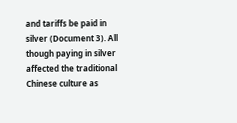and tariffs be paid in silver (Document 3). All though paying in silver affected the traditional Chinese culture as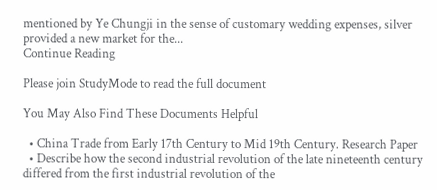mentioned by Ye Chungji in the sense of customary wedding expenses, silver provided a new market for the...
Continue Reading

Please join StudyMode to read the full document

You May Also Find These Documents Helpful

  • China Trade from Early 17th Century to Mid 19th Century. Research Paper
  • Describe how the second industrial revolution of the late nineteenth century differed from the first industrial revolution of the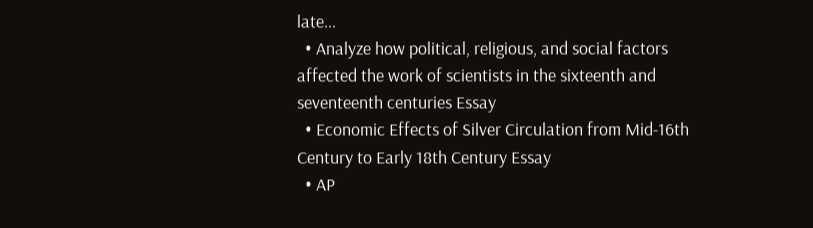late...
  • Analyze how political, religious, and social factors affected the work of scientists in the sixteenth and seventeenth centuries Essay
  • Economic Effects of Silver Circulation from Mid-16th Century to Early 18th Century Essay
  • AP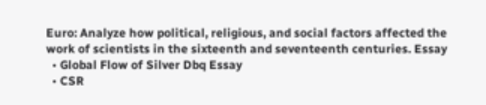Euro: Analyze how political, religious, and social factors affected the work of scientists in the sixteenth and seventeenth centuries. Essay
  • Global Flow of Silver Dbq Essay
  • CSR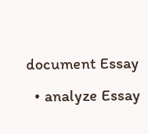document Essay
  • analyze Essay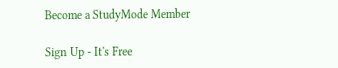Become a StudyMode Member

Sign Up - It's Free